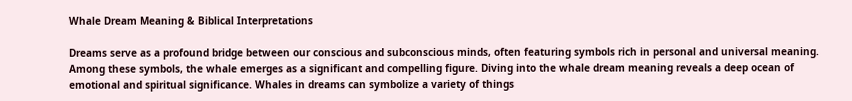Whale Dream Meaning & Biblical Interpretations

Dreams serve as a profound bridge between our conscious and subconscious minds, often featuring symbols rich in personal and universal meaning. Among these symbols, the whale emerges as a significant and compelling figure. Diving into the whale dream meaning reveals a deep ocean of emotional and spiritual significance. Whales in dreams can symbolize a variety of things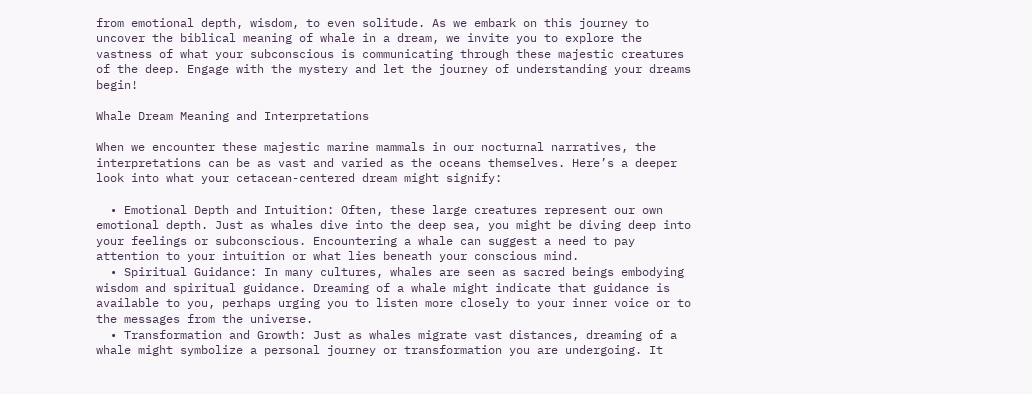from emotional depth, wisdom, to even solitude. As we embark on this journey to uncover the biblical meaning of whale in a dream, we invite you to explore the vastness of what your subconscious is communicating through these majestic creatures of the deep. Engage with the mystery and let the journey of understanding your dreams begin!

Whale Dream Meaning and Interpretations

When we encounter these majestic marine mammals in our nocturnal narratives, the interpretations can be as vast and varied as the oceans themselves. Here’s a deeper look into what your cetacean-centered dream might signify:

  • Emotional Depth and Intuition: Often, these large creatures represent our own emotional depth. Just as whales dive into the deep sea, you might be diving deep into your feelings or subconscious. Encountering a whale can suggest a need to pay attention to your intuition or what lies beneath your conscious mind.
  • Spiritual Guidance: In many cultures, whales are seen as sacred beings embodying wisdom and spiritual guidance. Dreaming of a whale might indicate that guidance is available to you, perhaps urging you to listen more closely to your inner voice or to the messages from the universe.
  • Transformation and Growth: Just as whales migrate vast distances, dreaming of a whale might symbolize a personal journey or transformation you are undergoing. It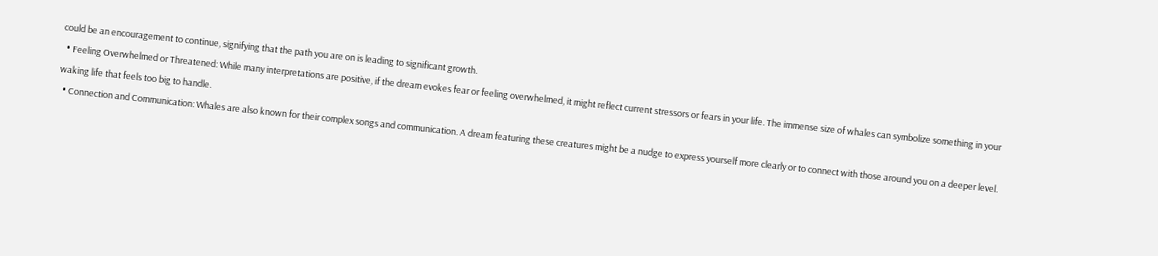could be an encouragement to continue, signifying that the path you are on is leading to significant growth.
  • Feeling Overwhelmed or Threatened: While many interpretations are positive, if the dream evokes fear or feeling overwhelmed, it might reflect current stressors or fears in your life. The immense size of whales can symbolize something in your waking life that feels too big to handle.
  • Connection and Communication: Whales are also known for their complex songs and communication. A dream featuring these creatures might be a nudge to express yourself more clearly or to connect with those around you on a deeper level.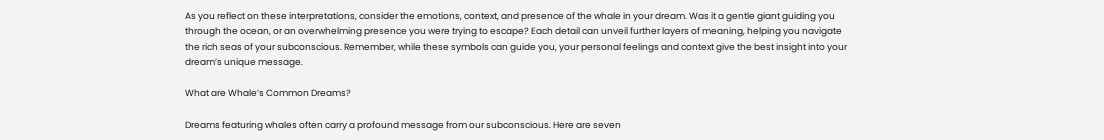As you reflect on these interpretations, consider the emotions, context, and presence of the whale in your dream. Was it a gentle giant guiding you through the ocean, or an overwhelming presence you were trying to escape? Each detail can unveil further layers of meaning, helping you navigate the rich seas of your subconscious. Remember, while these symbols can guide you, your personal feelings and context give the best insight into your dream’s unique message.

What are Whale’s Common Dreams?

Dreams featuring whales often carry a profound message from our subconscious. Here are seven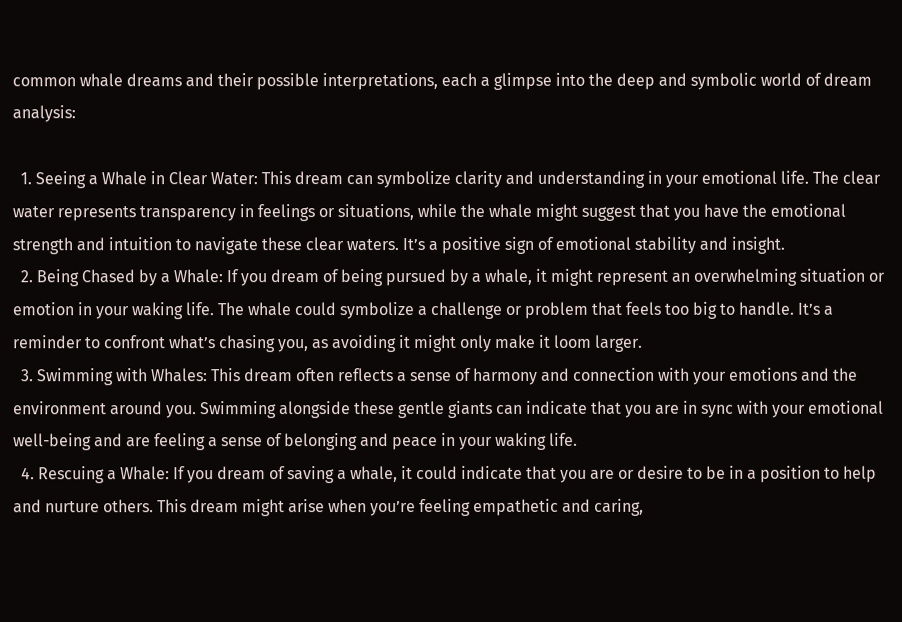common whale dreams and their possible interpretations, each a glimpse into the deep and symbolic world of dream analysis:

  1. Seeing a Whale in Clear Water: This dream can symbolize clarity and understanding in your emotional life. The clear water represents transparency in feelings or situations, while the whale might suggest that you have the emotional strength and intuition to navigate these clear waters. It’s a positive sign of emotional stability and insight.
  2. Being Chased by a Whale: If you dream of being pursued by a whale, it might represent an overwhelming situation or emotion in your waking life. The whale could symbolize a challenge or problem that feels too big to handle. It’s a reminder to confront what’s chasing you, as avoiding it might only make it loom larger.
  3. Swimming with Whales: This dream often reflects a sense of harmony and connection with your emotions and the environment around you. Swimming alongside these gentle giants can indicate that you are in sync with your emotional well-being and are feeling a sense of belonging and peace in your waking life.
  4. Rescuing a Whale: If you dream of saving a whale, it could indicate that you are or desire to be in a position to help and nurture others. This dream might arise when you’re feeling empathetic and caring,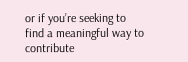or if you’re seeking to find a meaningful way to contribute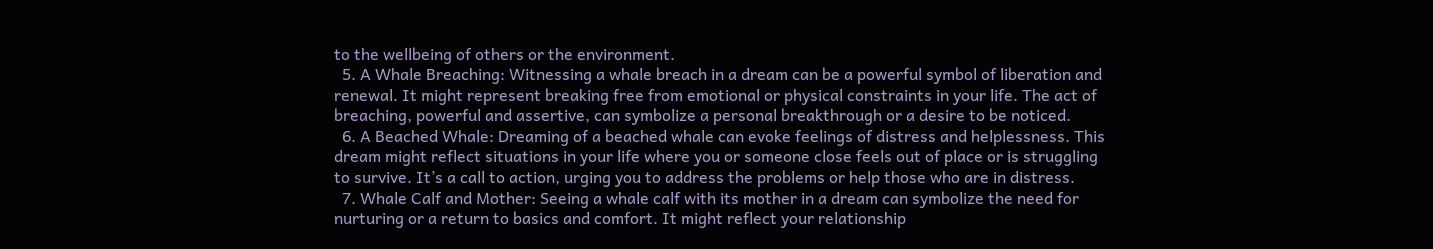to the wellbeing of others or the environment.
  5. A Whale Breaching: Witnessing a whale breach in a dream can be a powerful symbol of liberation and renewal. It might represent breaking free from emotional or physical constraints in your life. The act of breaching, powerful and assertive, can symbolize a personal breakthrough or a desire to be noticed.
  6. A Beached Whale: Dreaming of a beached whale can evoke feelings of distress and helplessness. This dream might reflect situations in your life where you or someone close feels out of place or is struggling to survive. It’s a call to action, urging you to address the problems or help those who are in distress.
  7. Whale Calf and Mother: Seeing a whale calf with its mother in a dream can symbolize the need for nurturing or a return to basics and comfort. It might reflect your relationship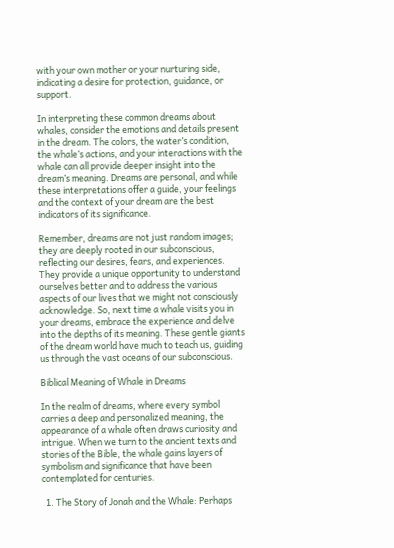with your own mother or your nurturing side, indicating a desire for protection, guidance, or support.

In interpreting these common dreams about whales, consider the emotions and details present in the dream. The colors, the water’s condition, the whale’s actions, and your interactions with the whale can all provide deeper insight into the dream’s meaning. Dreams are personal, and while these interpretations offer a guide, your feelings and the context of your dream are the best indicators of its significance.

Remember, dreams are not just random images; they are deeply rooted in our subconscious, reflecting our desires, fears, and experiences. They provide a unique opportunity to understand ourselves better and to address the various aspects of our lives that we might not consciously acknowledge. So, next time a whale visits you in your dreams, embrace the experience and delve into the depths of its meaning. These gentle giants of the dream world have much to teach us, guiding us through the vast oceans of our subconscious.

Biblical Meaning of Whale in Dreams

In the realm of dreams, where every symbol carries a deep and personalized meaning, the appearance of a whale often draws curiosity and intrigue. When we turn to the ancient texts and stories of the Bible, the whale gains layers of symbolism and significance that have been contemplated for centuries.

  1. The Story of Jonah and the Whale: Perhaps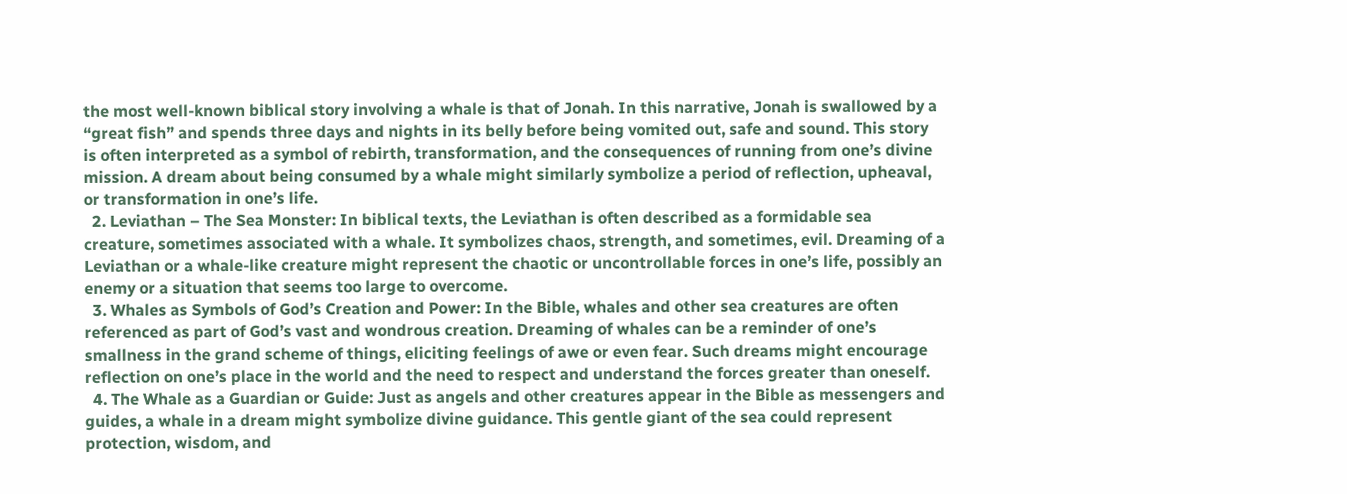the most well-known biblical story involving a whale is that of Jonah. In this narrative, Jonah is swallowed by a “great fish” and spends three days and nights in its belly before being vomited out, safe and sound. This story is often interpreted as a symbol of rebirth, transformation, and the consequences of running from one’s divine mission. A dream about being consumed by a whale might similarly symbolize a period of reflection, upheaval, or transformation in one’s life.
  2. Leviathan – The Sea Monster: In biblical texts, the Leviathan is often described as a formidable sea creature, sometimes associated with a whale. It symbolizes chaos, strength, and sometimes, evil. Dreaming of a Leviathan or a whale-like creature might represent the chaotic or uncontrollable forces in one’s life, possibly an enemy or a situation that seems too large to overcome.
  3. Whales as Symbols of God’s Creation and Power: In the Bible, whales and other sea creatures are often referenced as part of God’s vast and wondrous creation. Dreaming of whales can be a reminder of one’s smallness in the grand scheme of things, eliciting feelings of awe or even fear. Such dreams might encourage reflection on one’s place in the world and the need to respect and understand the forces greater than oneself.
  4. The Whale as a Guardian or Guide: Just as angels and other creatures appear in the Bible as messengers and guides, a whale in a dream might symbolize divine guidance. This gentle giant of the sea could represent protection, wisdom, and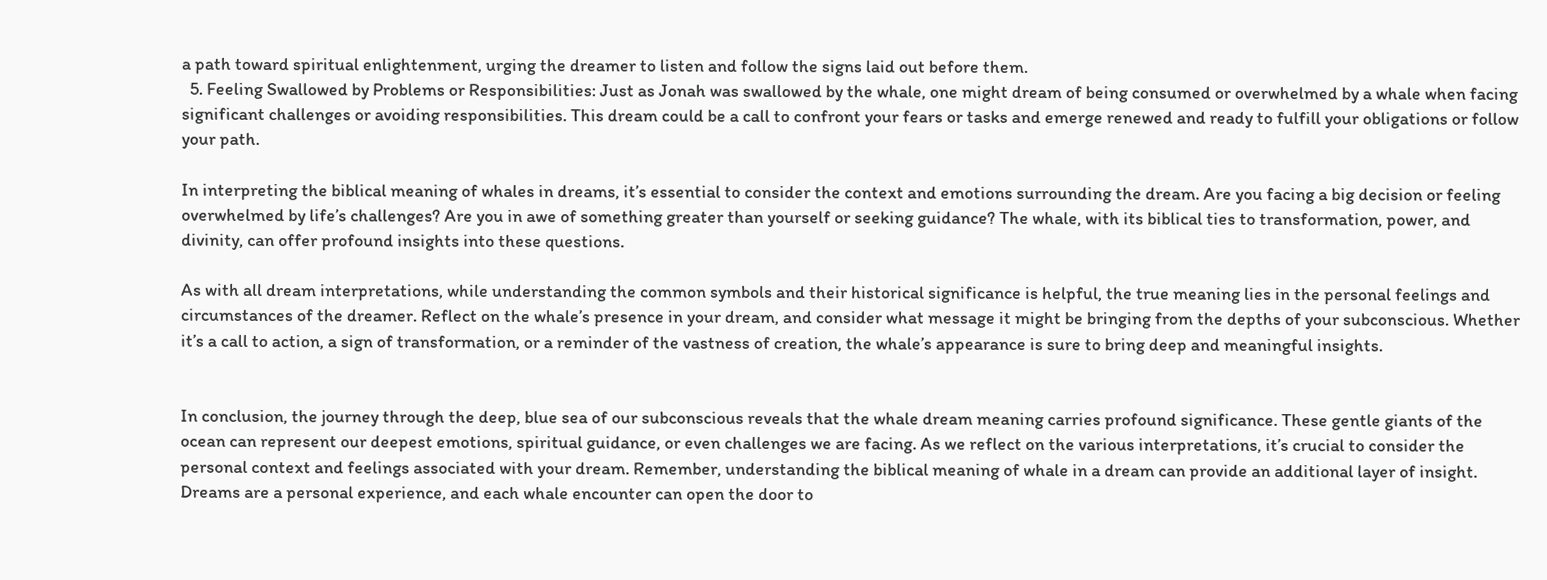a path toward spiritual enlightenment, urging the dreamer to listen and follow the signs laid out before them.
  5. Feeling Swallowed by Problems or Responsibilities: Just as Jonah was swallowed by the whale, one might dream of being consumed or overwhelmed by a whale when facing significant challenges or avoiding responsibilities. This dream could be a call to confront your fears or tasks and emerge renewed and ready to fulfill your obligations or follow your path.

In interpreting the biblical meaning of whales in dreams, it’s essential to consider the context and emotions surrounding the dream. Are you facing a big decision or feeling overwhelmed by life’s challenges? Are you in awe of something greater than yourself or seeking guidance? The whale, with its biblical ties to transformation, power, and divinity, can offer profound insights into these questions.

As with all dream interpretations, while understanding the common symbols and their historical significance is helpful, the true meaning lies in the personal feelings and circumstances of the dreamer. Reflect on the whale’s presence in your dream, and consider what message it might be bringing from the depths of your subconscious. Whether it’s a call to action, a sign of transformation, or a reminder of the vastness of creation, the whale’s appearance is sure to bring deep and meaningful insights.


In conclusion, the journey through the deep, blue sea of our subconscious reveals that the whale dream meaning carries profound significance. These gentle giants of the ocean can represent our deepest emotions, spiritual guidance, or even challenges we are facing. As we reflect on the various interpretations, it’s crucial to consider the personal context and feelings associated with your dream. Remember, understanding the biblical meaning of whale in a dream can provide an additional layer of insight. Dreams are a personal experience, and each whale encounter can open the door to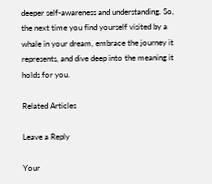deeper self-awareness and understanding. So, the next time you find yourself visited by a whale in your dream, embrace the journey it represents, and dive deep into the meaning it holds for you.

Related Articles

Leave a Reply

Your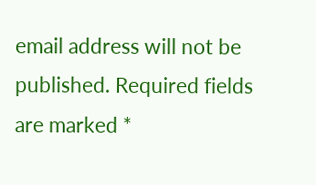email address will not be published. Required fields are marked *